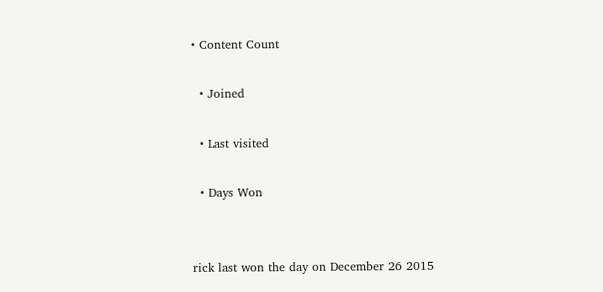• Content Count

  • Joined

  • Last visited

  • Days Won


rick last won the day on December 26 2015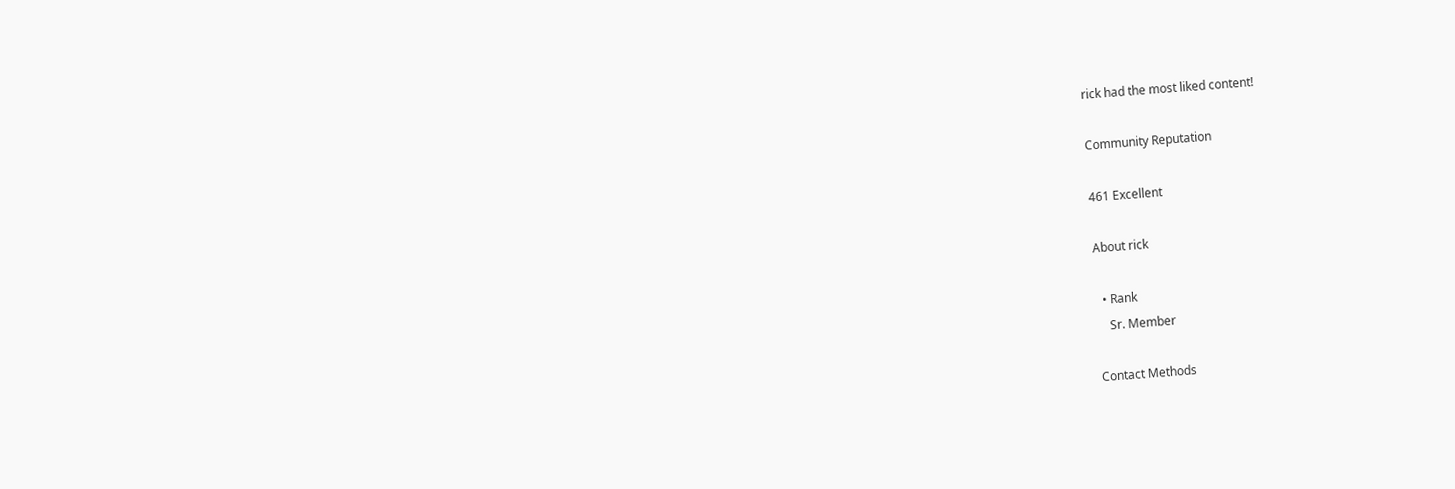rick had the most liked content!

Community Reputation

461 Excellent

About rick

  • Rank
    Sr. Member

Contact Methods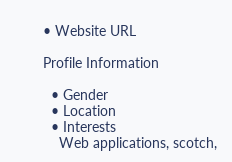• Website URL

Profile Information

  • Gender
  • Location
  • Interests
    Web applications, scotch,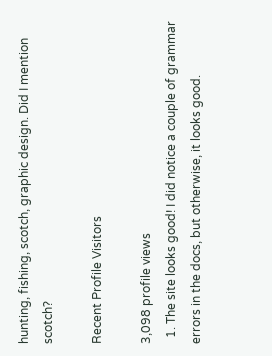hunting, fishing, scotch, graphic design. Did I mention scotch?

Recent Profile Visitors

3,098 profile views
  1. The site looks good! I did notice a couple of grammar errors in the docs, but otherwise, it looks good.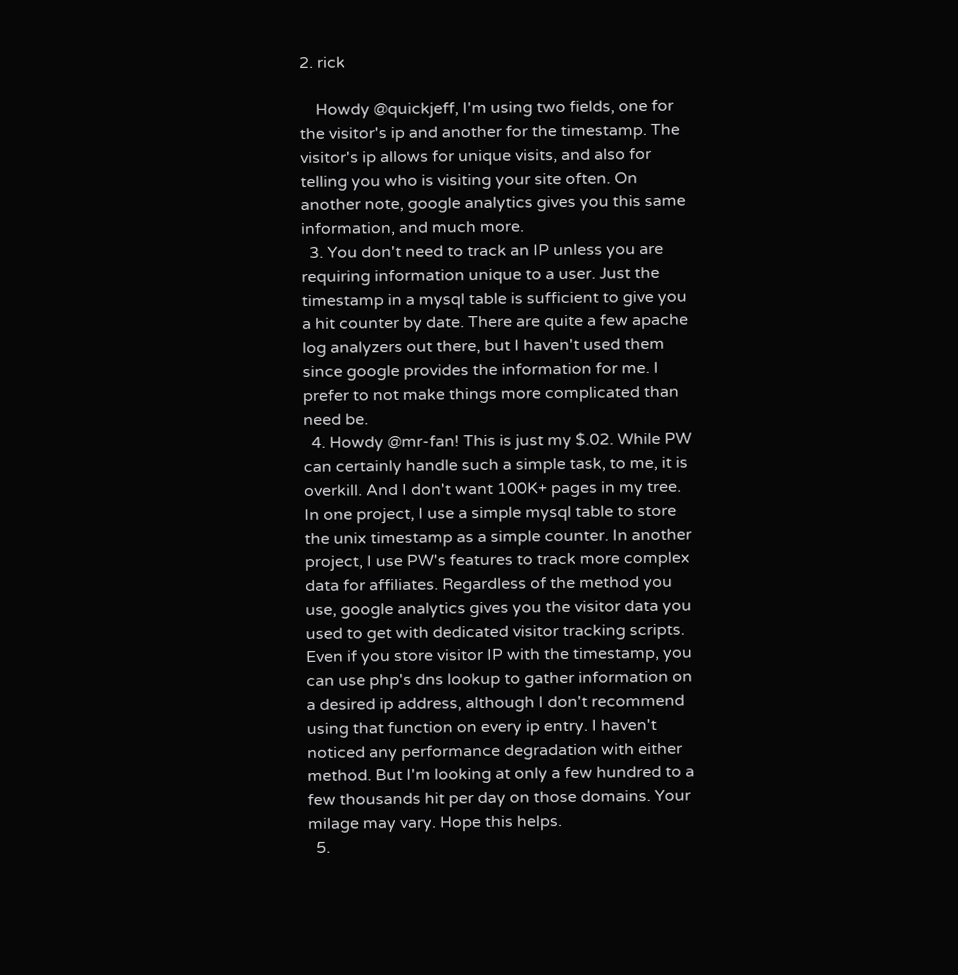2. rick

    Howdy @quickjeff, I'm using two fields, one for the visitor's ip and another for the timestamp. The visitor's ip allows for unique visits, and also for telling you who is visiting your site often. On another note, google analytics gives you this same information, and much more.
  3. You don't need to track an IP unless you are requiring information unique to a user. Just the timestamp in a mysql table is sufficient to give you a hit counter by date. There are quite a few apache log analyzers out there, but I haven't used them since google provides the information for me. I prefer to not make things more complicated than need be.
  4. Howdy @mr-fan! This is just my $.02. While PW can certainly handle such a simple task, to me, it is overkill. And I don't want 100K+ pages in my tree. In one project, I use a simple mysql table to store the unix timestamp as a simple counter. In another project, I use PW's features to track more complex data for affiliates. Regardless of the method you use, google analytics gives you the visitor data you used to get with dedicated visitor tracking scripts. Even if you store visitor IP with the timestamp, you can use php's dns lookup to gather information on a desired ip address, although I don't recommend using that function on every ip entry. I haven't noticed any performance degradation with either method. But I'm looking at only a few hundred to a few thousands hit per day on those domains. Your milage may vary. Hope this helps.
  5.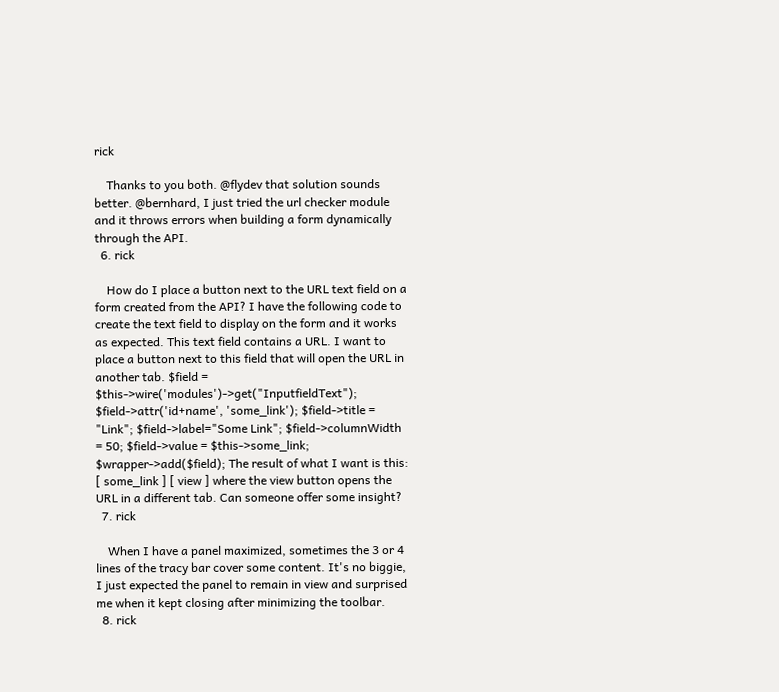rick

    Thanks to you both. @flydev that solution sounds better. @bernhard, I just tried the url checker module and it throws errors when building a form dynamically through the API.
  6. rick

    How do I place a button next to the URL text field on a form created from the API? I have the following code to create the text field to display on the form and it works as expected. This text field contains a URL. I want to place a button next to this field that will open the URL in another tab. $field = $this->wire('modules')->get("InputfieldText"); $field->attr('id+name', 'some_link'); $field->title = "Link"; $field->label="Some Link"; $field->columnWidth = 50; $field->value = $this->some_link; $wrapper->add($field); The result of what I want is this: [ some_link ] [ view ] where the view button opens the URL in a different tab. Can someone offer some insight?
  7. rick

    When I have a panel maximized, sometimes the 3 or 4 lines of the tracy bar cover some content. It's no biggie, I just expected the panel to remain in view and surprised me when it kept closing after minimizing the toolbar.
  8. rick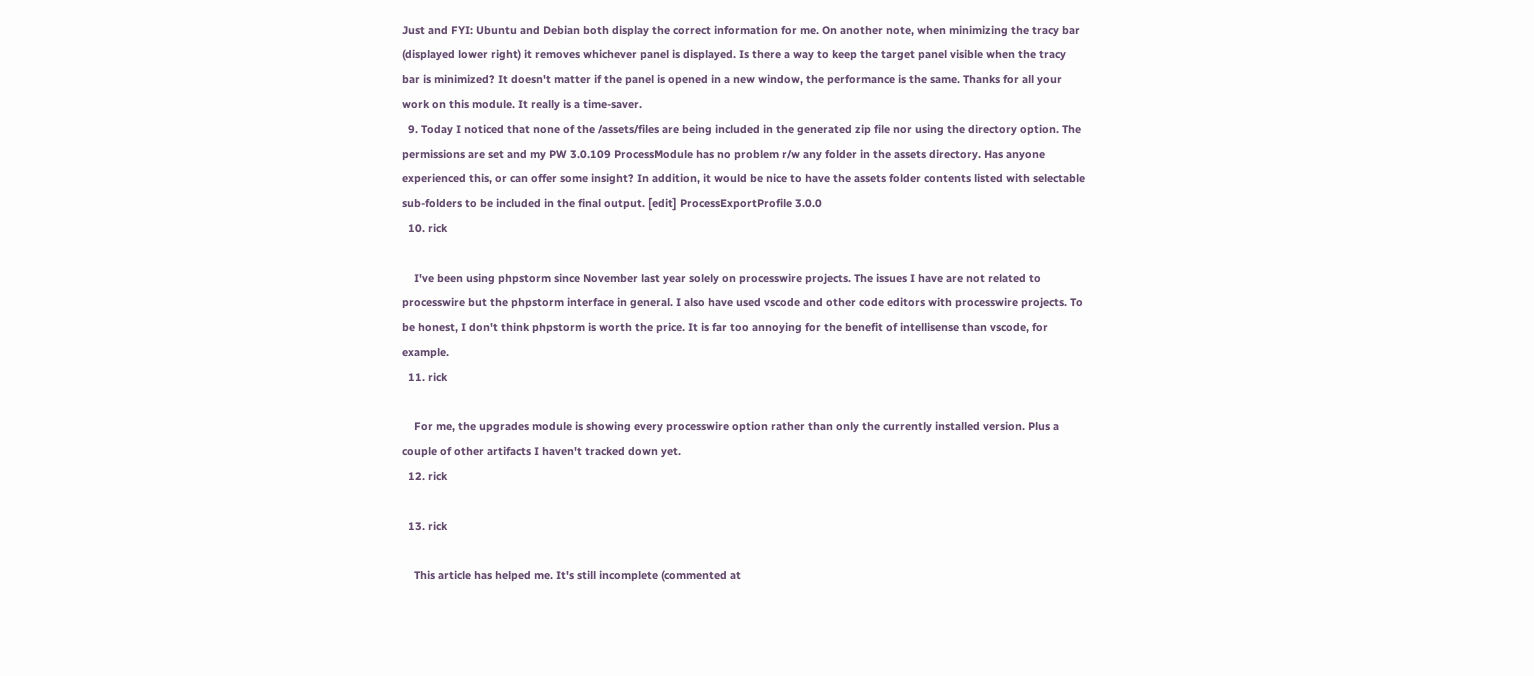Just and FYI: Ubuntu and Debian both display the correct information for me. On another note, when minimizing the tracy bar (displayed lower right) it removes whichever panel is displayed. Is there a way to keep the target panel visible when the tracy bar is minimized? It doesn't matter if the panel is opened in a new window, the performance is the same. Thanks for all your work on this module. It really is a time-saver.
  9. Today I noticed that none of the /assets/files are being included in the generated zip file nor using the directory option. The permissions are set and my PW 3.0.109 ProcessModule has no problem r/w any folder in the assets directory. Has anyone experienced this, or can offer some insight? In addition, it would be nice to have the assets folder contents listed with selectable sub-folders to be included in the final output. [edit] ProcessExportProfile 3.0.0
  10. rick

    I've been using phpstorm since November last year solely on processwire projects. The issues I have are not related to processwire but the phpstorm interface in general. I also have used vscode and other code editors with processwire projects. To be honest, I don't think phpstorm is worth the price. It is far too annoying for the benefit of intellisense than vscode, for example.
  11. rick

    For me, the upgrades module is showing every processwire option rather than only the currently installed version. Plus a couple of other artifacts I haven't tracked down yet.
  12. rick

  13. rick

    This article has helped me. It's still incomplete (commented at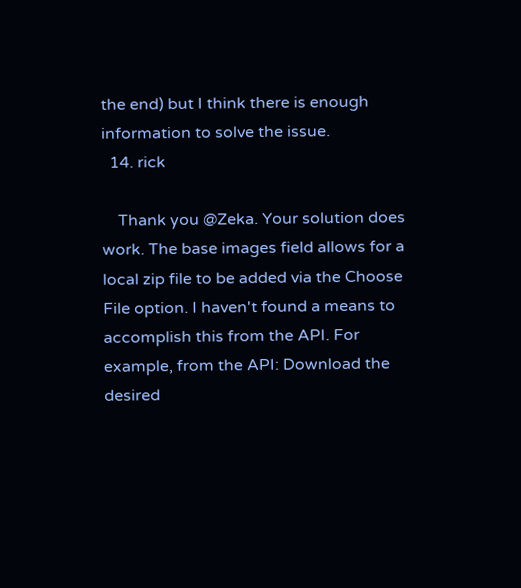the end) but I think there is enough information to solve the issue.
  14. rick

    Thank you @Zeka. Your solution does work. The base images field allows for a local zip file to be added via the Choose File option. I haven't found a means to accomplish this from the API. For example, from the API: Download the desired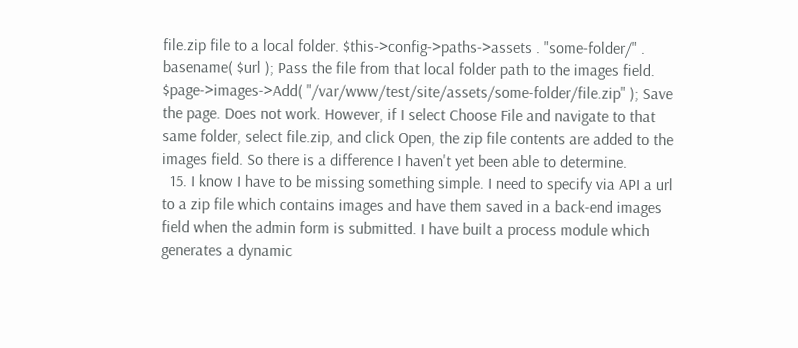file.zip file to a local folder. $this->config->paths->assets . "some-folder/" . basename( $url ); Pass the file from that local folder path to the images field. $page->images->Add( "/var/www/test/site/assets/some-folder/file.zip" ); Save the page. Does not work. However, if I select Choose File and navigate to that same folder, select file.zip, and click Open, the zip file contents are added to the images field. So there is a difference I haven't yet been able to determine.
  15. I know I have to be missing something simple. I need to specify via API a url to a zip file which contains images and have them saved in a back-end images field when the admin form is submitted. I have built a process module which generates a dynamic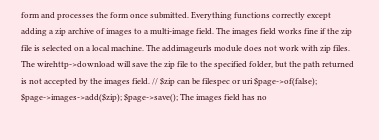form and processes the form once submitted. Everything functions correctly except adding a zip archive of images to a multi-image field. The images field works fine if the zip file is selected on a local machine. The addimageurls module does not work with zip files. The wirehttp->download will save the zip file to the specified folder, but the path returned is not accepted by the images field. // $zip can be filespec or uri $page->of(false); $page->images->add($zip); $page->save(); The images field has no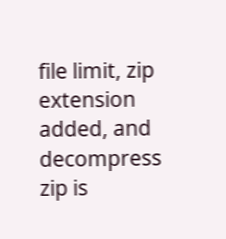file limit, zip extension added, and decompress zip is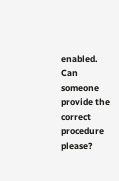enabled. Can someone provide the correct procedure please?